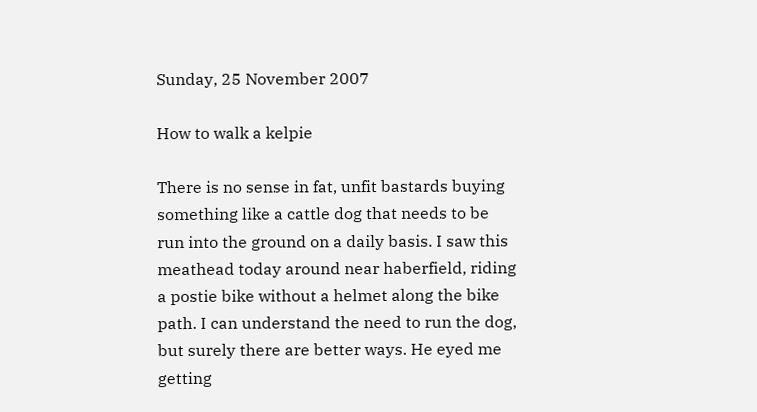Sunday, 25 November 2007

How to walk a kelpie

There is no sense in fat, unfit bastards buying something like a cattle dog that needs to be run into the ground on a daily basis. I saw this meathead today around near haberfield, riding a postie bike without a helmet along the bike path. I can understand the need to run the dog, but surely there are better ways. He eyed me getting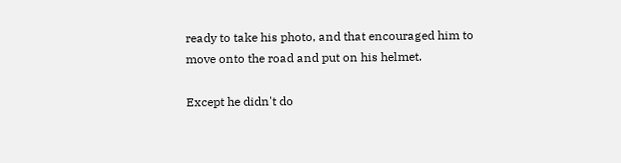ready to take his photo, and that encouraged him to move onto the road and put on his helmet.

Except he didn't do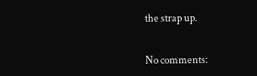the strap up.


No comments: